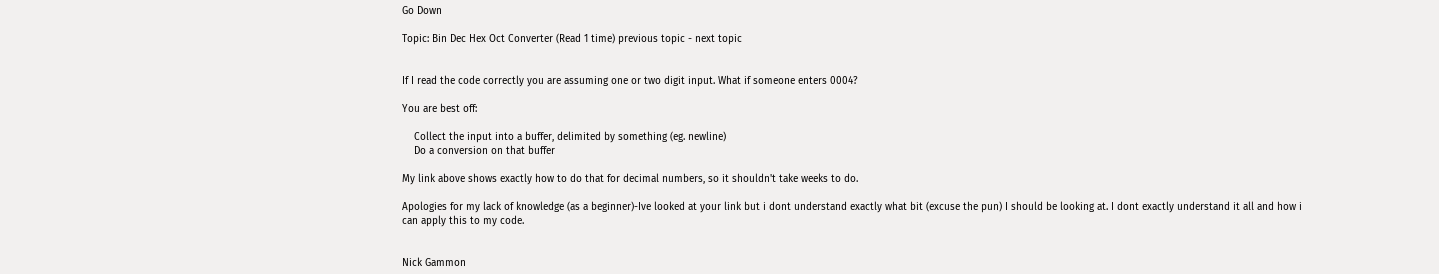Go Down

Topic: Bin Dec Hex Oct Converter (Read 1 time) previous topic - next topic


If I read the code correctly you are assuming one or two digit input. What if someone enters 0004?

You are best off:

    Collect the input into a buffer, delimited by something (eg. newline)
    Do a conversion on that buffer

My link above shows exactly how to do that for decimal numbers, so it shouldn't take weeks to do.

Apologies for my lack of knowledge (as a beginner)-Ive looked at your link but i dont understand exactly what bit (excuse the pun) I should be looking at. I dont exactly understand it all and how i can apply this to my code.


Nick Gammon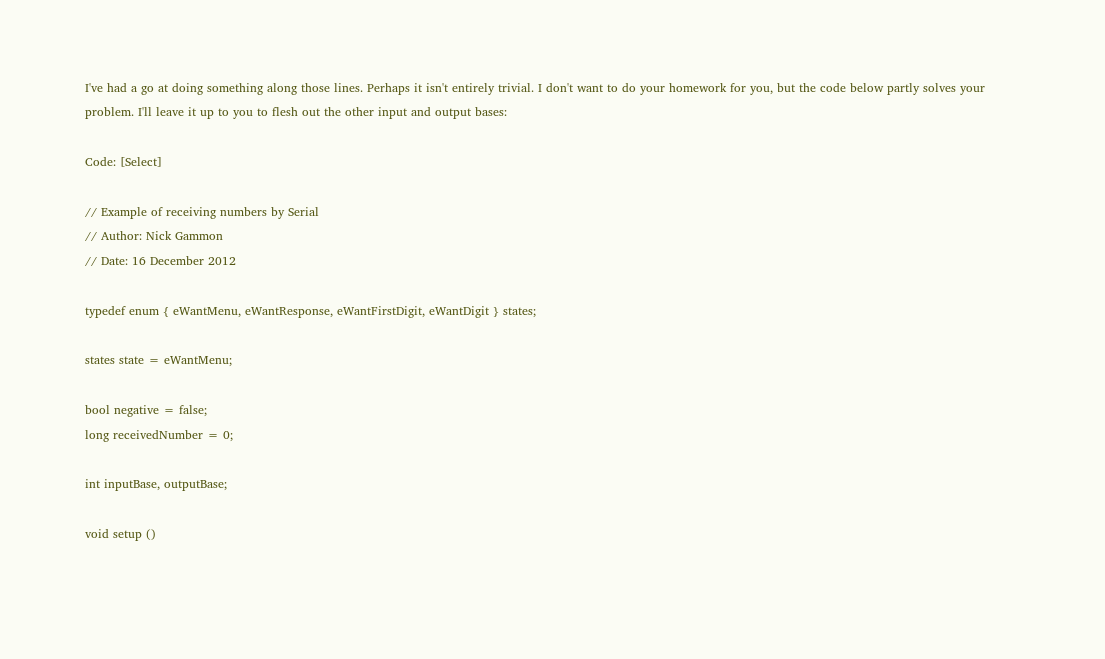I've had a go at doing something along those lines. Perhaps it isn't entirely trivial. I don't want to do your homework for you, but the code below partly solves your problem. I'll leave it up to you to flesh out the other input and output bases:

Code: [Select]

// Example of receiving numbers by Serial
// Author: Nick Gammon
// Date: 16 December 2012

typedef enum { eWantMenu, eWantResponse, eWantFirstDigit, eWantDigit } states;

states state = eWantMenu;

bool negative = false;
long receivedNumber = 0;

int inputBase, outputBase;

void setup ()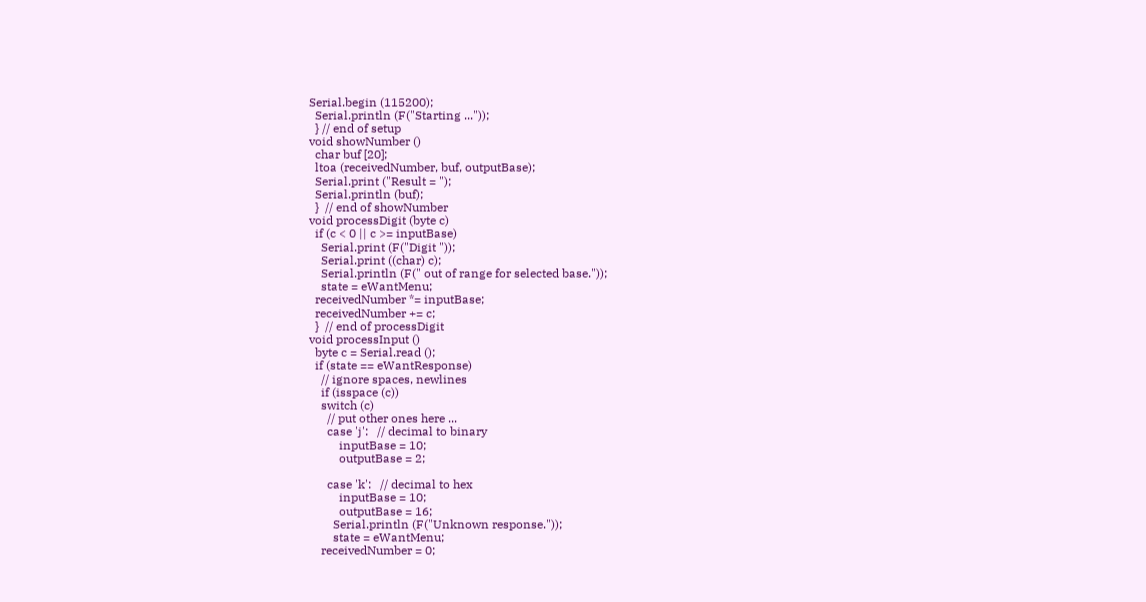Serial.begin (115200);
  Serial.println (F("Starting ..."));
  } // end of setup
void showNumber ()
  char buf [20];
  ltoa (receivedNumber, buf, outputBase);
  Serial.print ("Result = ");
  Serial.println (buf);
  }  // end of showNumber
void processDigit (byte c)
  if (c < 0 || c >= inputBase)
    Serial.print (F("Digit "));
    Serial.print ((char) c);
    Serial.println (F(" out of range for selected base."));
    state = eWantMenu;
  receivedNumber *= inputBase;
  receivedNumber += c;
  }  // end of processDigit
void processInput ()
  byte c = Serial.read ();
  if (state == eWantResponse)
    // ignore spaces, newlines
    if (isspace (c))
    switch (c)
      // put other ones here ...
      case 'j':   // decimal to binary
          inputBase = 10;
          outputBase = 2;

      case 'k':   // decimal to hex
          inputBase = 10;
          outputBase = 16;
        Serial.println (F("Unknown response."));
        state = eWantMenu;
    receivedNumber = 0;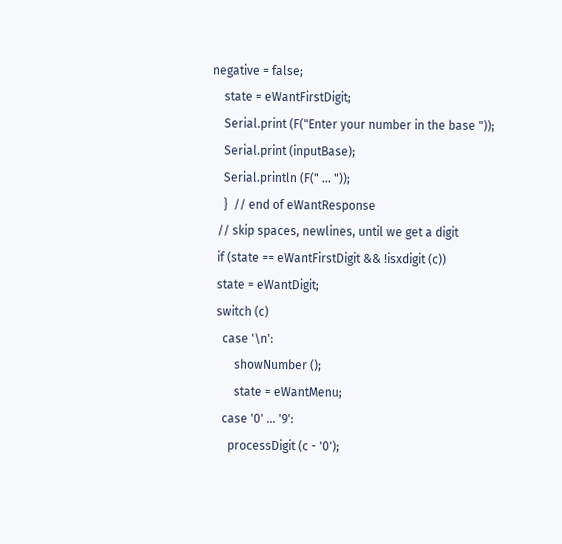negative = false;
    state = eWantFirstDigit;
    Serial.print (F("Enter your number in the base "));
    Serial.print (inputBase);
    Serial.println (F(" ... "));
    }  // end of eWantResponse
  // skip spaces, newlines, until we get a digit
  if (state == eWantFirstDigit && !isxdigit (c))
  state = eWantDigit;
  switch (c)
    case '\n':
        showNumber ();
        state = eWantMenu;
    case '0' ... '9':
      processDigit (c - '0');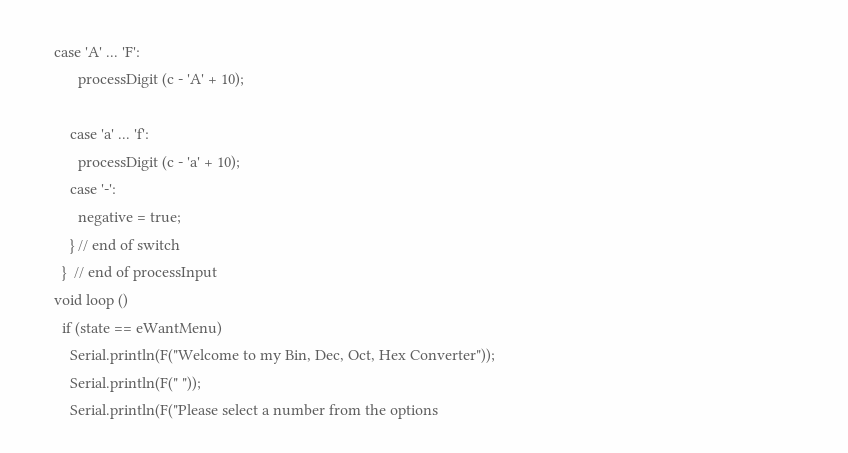case 'A' ... 'F':
      processDigit (c - 'A' + 10);

    case 'a' ... 'f':
      processDigit (c - 'a' + 10);
    case '-':
      negative = true;
    } // end of switch
  }  // end of processInput
void loop ()
  if (state == eWantMenu)
    Serial.println(F("Welcome to my Bin, Dec, Oct, Hex Converter"));
    Serial.println(F(" "));
    Serial.println(F("Please select a number from the options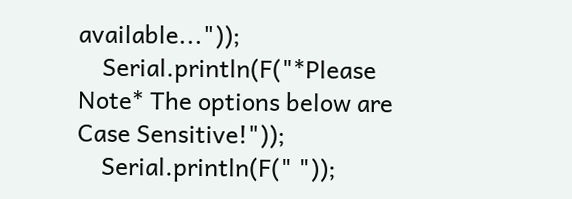available..."));
    Serial.println(F("*Please Note* The options below are Case Sensitive!"));
    Serial.println(F(" "));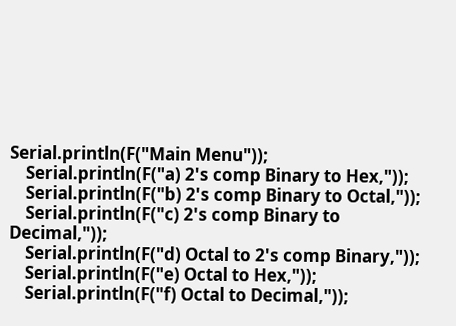Serial.println(F("Main Menu"));
    Serial.println(F("a) 2's comp Binary to Hex,"));
    Serial.println(F("b) 2's comp Binary to Octal,"));
    Serial.println(F("c) 2's comp Binary to Decimal,"));
    Serial.println(F("d) Octal to 2's comp Binary,"));
    Serial.println(F("e) Octal to Hex,"));
    Serial.println(F("f) Octal to Decimal,"));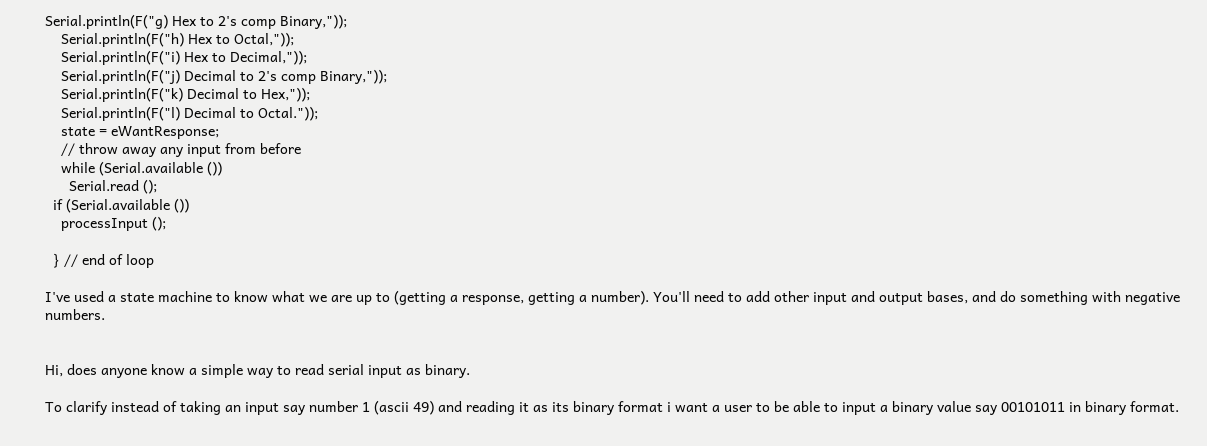Serial.println(F("g) Hex to 2's comp Binary,"));
    Serial.println(F("h) Hex to Octal,"));
    Serial.println(F("i) Hex to Decimal,"));
    Serial.println(F("j) Decimal to 2's comp Binary,"));
    Serial.println(F("k) Decimal to Hex,"));
    Serial.println(F("l) Decimal to Octal."));
    state = eWantResponse;
    // throw away any input from before
    while (Serial.available ())
      Serial.read ();
  if (Serial.available ())
    processInput ();

  } // end of loop

I've used a state machine to know what we are up to (getting a response, getting a number). You'll need to add other input and output bases, and do something with negative numbers.


Hi, does anyone know a simple way to read serial input as binary.

To clarify instead of taking an input say number 1 (ascii 49) and reading it as its binary format i want a user to be able to input a binary value say 00101011 in binary format.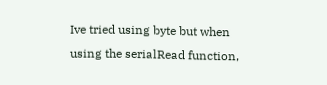Ive tried using byte but when using the serialRead function,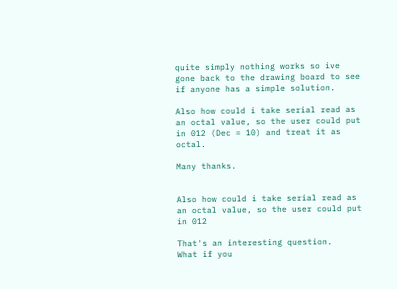quite simply nothing works so ive gone back to the drawing board to see if anyone has a simple solution.

Also how could i take serial read as an octal value, so the user could put in 012 (Dec = 10) and treat it as octal.

Many thanks.


Also how could i take serial read as an octal value, so the user could put in 012

That's an interesting question.
What if you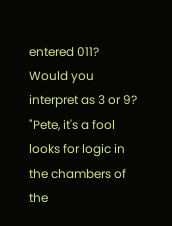entered 011?
Would you interpret as 3 or 9?
"Pete, it's a fool looks for logic in the chambers of the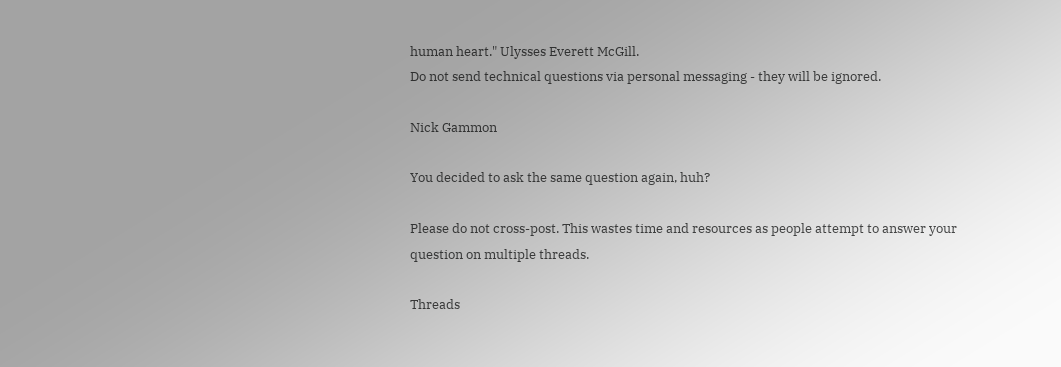human heart." Ulysses Everett McGill.
Do not send technical questions via personal messaging - they will be ignored.

Nick Gammon

You decided to ask the same question again, huh?

Please do not cross-post. This wastes time and resources as people attempt to answer your question on multiple threads.

Threads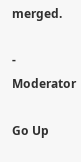merged.

- Moderator

Go Up